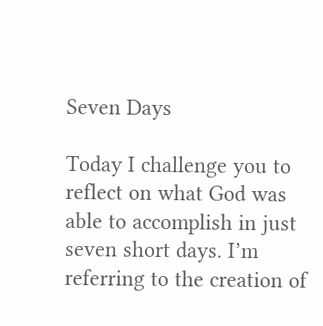Seven Days

Today I challenge you to reflect on what God was able to accomplish in just seven short days. I’m referring to the creation of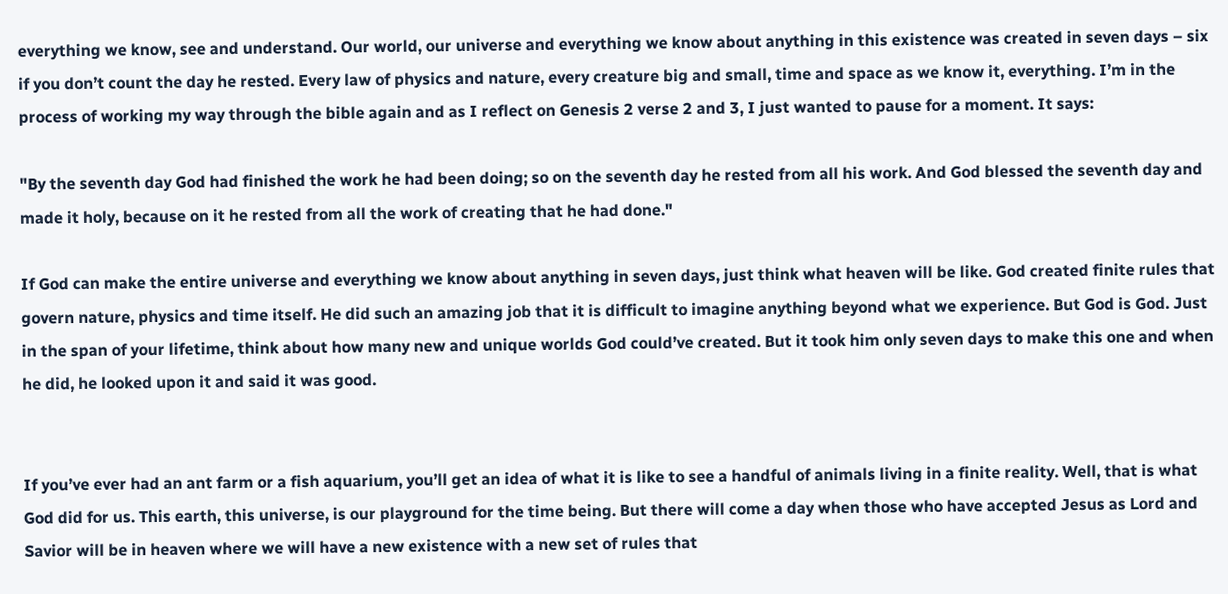everything we know, see and understand. Our world, our universe and everything we know about anything in this existence was created in seven days – six if you don’t count the day he rested. Every law of physics and nature, every creature big and small, time and space as we know it, everything. I’m in the process of working my way through the bible again and as I reflect on Genesis 2 verse 2 and 3, I just wanted to pause for a moment. It says:

"By the seventh day God had finished the work he had been doing; so on the seventh day he rested from all his work. And God blessed the seventh day and made it holy, because on it he rested from all the work of creating that he had done."

If God can make the entire universe and everything we know about anything in seven days, just think what heaven will be like. God created finite rules that govern nature, physics and time itself. He did such an amazing job that it is difficult to imagine anything beyond what we experience. But God is God. Just in the span of your lifetime, think about how many new and unique worlds God could’ve created. But it took him only seven days to make this one and when he did, he looked upon it and said it was good.


If you’ve ever had an ant farm or a fish aquarium, you’ll get an idea of what it is like to see a handful of animals living in a finite reality. Well, that is what God did for us. This earth, this universe, is our playground for the time being. But there will come a day when those who have accepted Jesus as Lord and Savior will be in heaven where we will have a new existence with a new set of rules that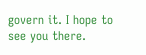govern it. I hope to see you there.